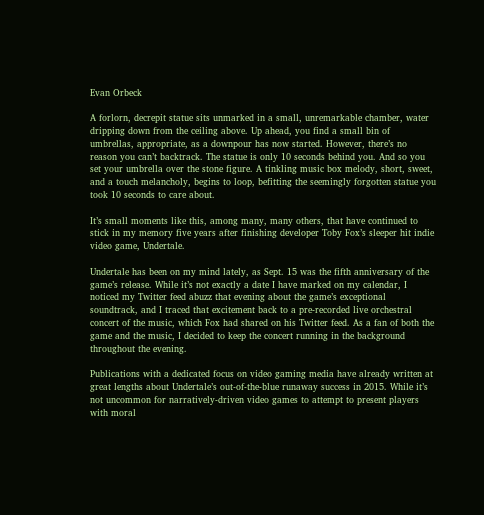Evan Orbeck

A forlorn, decrepit statue sits unmarked in a small, unremarkable chamber, water dripping down from the ceiling above. Up ahead, you find a small bin of umbrellas, appropriate, as a downpour has now started. However, there’s no reason you can’t backtrack. The statue is only 10 seconds behind you. And so you set your umbrella over the stone figure. A tinkling music box melody, short, sweet, and a touch melancholy, begins to loop, befitting the seemingly forgotten statue you took 10 seconds to care about.

It’s small moments like this, among many, many others, that have continued to stick in my memory five years after finishing developer Toby Fox’s sleeper hit indie video game, Undertale.

Undertale has been on my mind lately, as Sept. 15 was the fifth anniversary of the game’s release. While it’s not exactly a date I have marked on my calendar, I noticed my Twitter feed abuzz that evening about the game’s exceptional soundtrack, and I traced that excitement back to a pre-recorded live orchestral concert of the music, which Fox had shared on his Twitter feed. As a fan of both the game and the music, I decided to keep the concert running in the background throughout the evening.

Publications with a dedicated focus on video gaming media have already written at great lengths about Undertale’s out-of-the-blue runaway success in 2015. While it’s not uncommon for narratively-driven video games to attempt to present players with moral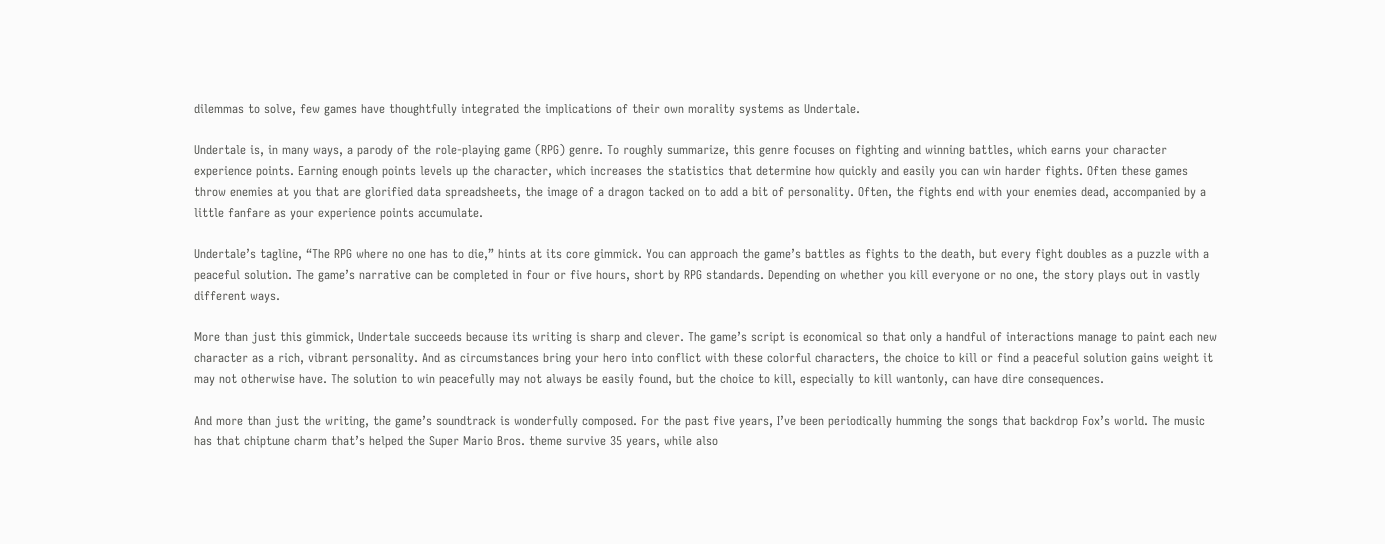dilemmas to solve, few games have thoughtfully integrated the implications of their own morality systems as Undertale.

Undertale is, in many ways, a parody of the role-playing game (RPG) genre. To roughly summarize, this genre focuses on fighting and winning battles, which earns your character experience points. Earning enough points levels up the character, which increases the statistics that determine how quickly and easily you can win harder fights. Often these games throw enemies at you that are glorified data spreadsheets, the image of a dragon tacked on to add a bit of personality. Often, the fights end with your enemies dead, accompanied by a little fanfare as your experience points accumulate.

Undertale’s tagline, “The RPG where no one has to die,” hints at its core gimmick. You can approach the game’s battles as fights to the death, but every fight doubles as a puzzle with a peaceful solution. The game’s narrative can be completed in four or five hours, short by RPG standards. Depending on whether you kill everyone or no one, the story plays out in vastly different ways.

More than just this gimmick, Undertale succeeds because its writing is sharp and clever. The game’s script is economical so that only a handful of interactions manage to paint each new character as a rich, vibrant personality. And as circumstances bring your hero into conflict with these colorful characters, the choice to kill or find a peaceful solution gains weight it may not otherwise have. The solution to win peacefully may not always be easily found, but the choice to kill, especially to kill wantonly, can have dire consequences.

And more than just the writing, the game’s soundtrack is wonderfully composed. For the past five years, I’ve been periodically humming the songs that backdrop Fox’s world. The music has that chiptune charm that’s helped the Super Mario Bros. theme survive 35 years, while also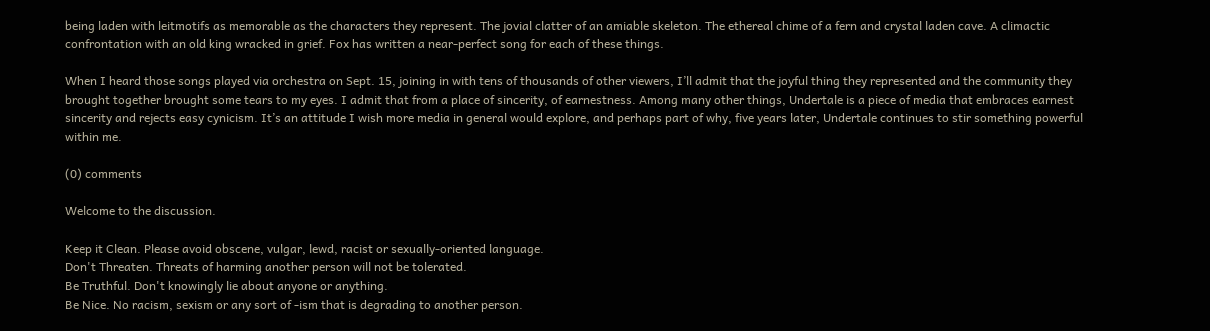being laden with leitmotifs as memorable as the characters they represent. The jovial clatter of an amiable skeleton. The ethereal chime of a fern and crystal laden cave. A climactic confrontation with an old king wracked in grief. Fox has written a near-perfect song for each of these things.

When I heard those songs played via orchestra on Sept. 15, joining in with tens of thousands of other viewers, I’ll admit that the joyful thing they represented and the community they brought together brought some tears to my eyes. I admit that from a place of sincerity, of earnestness. Among many other things, Undertale is a piece of media that embraces earnest sincerity and rejects easy cynicism. It’s an attitude I wish more media in general would explore, and perhaps part of why, five years later, Undertale continues to stir something powerful within me.

(0) comments

Welcome to the discussion.

Keep it Clean. Please avoid obscene, vulgar, lewd, racist or sexually-oriented language.
Don't Threaten. Threats of harming another person will not be tolerated.
Be Truthful. Don't knowingly lie about anyone or anything.
Be Nice. No racism, sexism or any sort of -ism that is degrading to another person.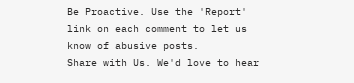Be Proactive. Use the 'Report' link on each comment to let us know of abusive posts.
Share with Us. We'd love to hear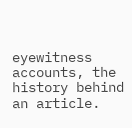eyewitness accounts, the history behind an article.